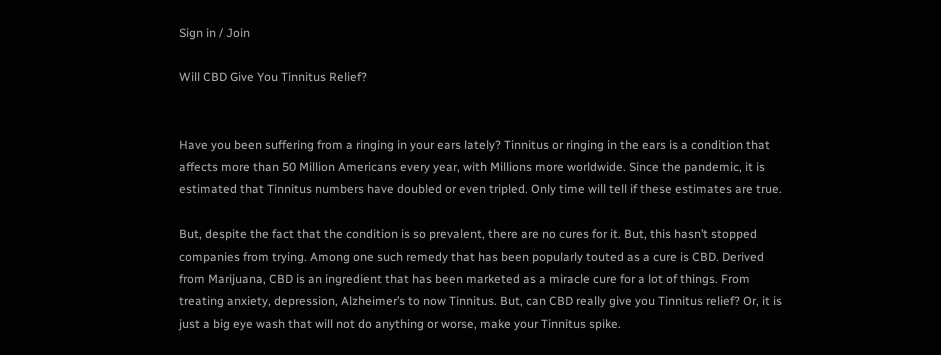Sign in / Join

Will CBD Give You Tinnitus Relief?


Have you been suffering from a ringing in your ears lately? Tinnitus or ringing in the ears is a condition that affects more than 50 Million Americans every year, with Millions more worldwide. Since the pandemic, it is estimated that Tinnitus numbers have doubled or even tripled. Only time will tell if these estimates are true.

But, despite the fact that the condition is so prevalent, there are no cures for it. But, this hasn’t stopped companies from trying. Among one such remedy that has been popularly touted as a cure is CBD. Derived from Marijuana, CBD is an ingredient that has been marketed as a miracle cure for a lot of things. From treating anxiety, depression, Alzheimer’s to now Tinnitus. But, can CBD really give you Tinnitus relief? Or, it is just a big eye wash that will not do anything or worse, make your Tinnitus spike.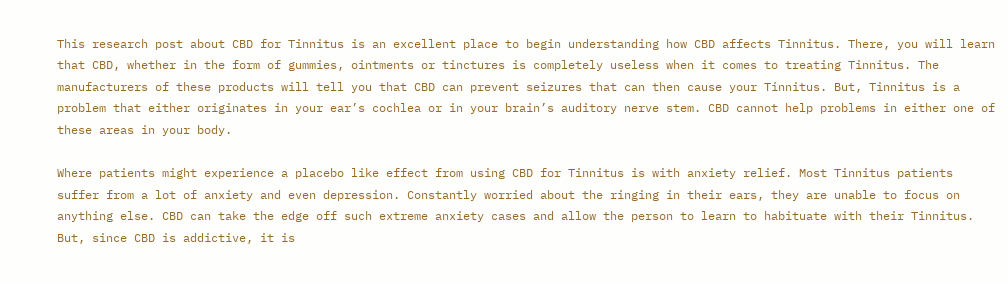This research post about CBD for Tinnitus is an excellent place to begin understanding how CBD affects Tinnitus. There, you will learn that CBD, whether in the form of gummies, ointments or tinctures is completely useless when it comes to treating Tinnitus. The manufacturers of these products will tell you that CBD can prevent seizures that can then cause your Tinnitus. But, Tinnitus is a problem that either originates in your ear’s cochlea or in your brain’s auditory nerve stem. CBD cannot help problems in either one of these areas in your body.

Where patients might experience a placebo like effect from using CBD for Tinnitus is with anxiety relief. Most Tinnitus patients suffer from a lot of anxiety and even depression. Constantly worried about the ringing in their ears, they are unable to focus on anything else. CBD can take the edge off such extreme anxiety cases and allow the person to learn to habituate with their Tinnitus. But, since CBD is addictive, it is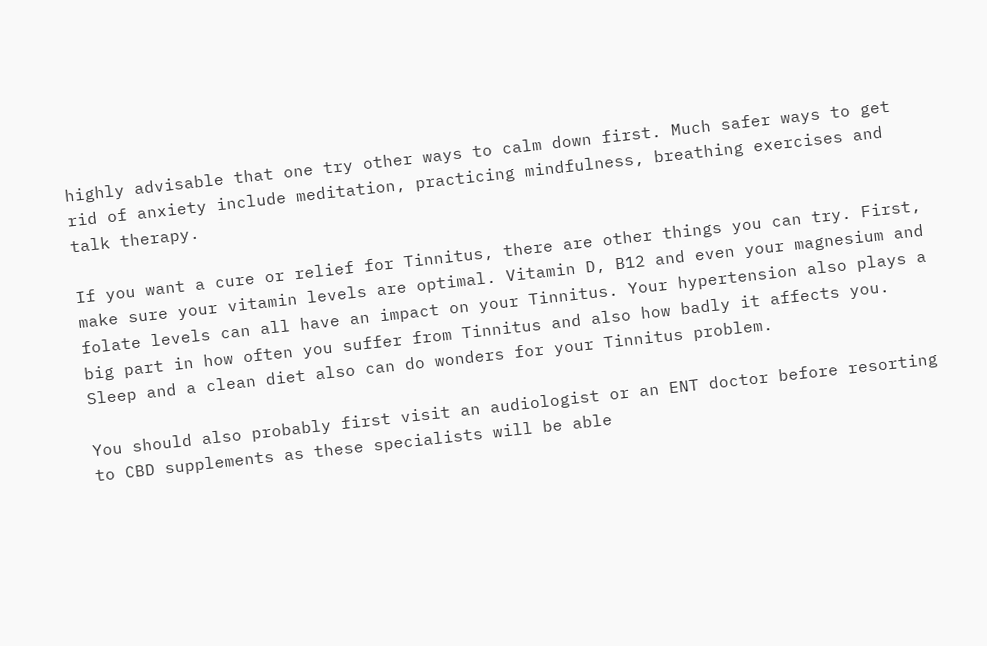highly advisable that one try other ways to calm down first. Much safer ways to get rid of anxiety include meditation, practicing mindfulness, breathing exercises and talk therapy.

If you want a cure or relief for Tinnitus, there are other things you can try. First, make sure your vitamin levels are optimal. Vitamin D, B12 and even your magnesium and folate levels can all have an impact on your Tinnitus. Your hypertension also plays a big part in how often you suffer from Tinnitus and also how badly it affects you. Sleep and a clean diet also can do wonders for your Tinnitus problem.

You should also probably first visit an audiologist or an ENT doctor before resorting to CBD supplements as these specialists will be able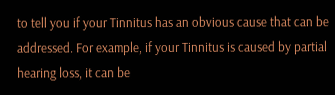to tell you if your Tinnitus has an obvious cause that can be addressed. For example, if your Tinnitus is caused by partial hearing loss, it can be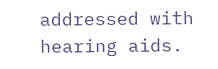addressed with hearing aids.